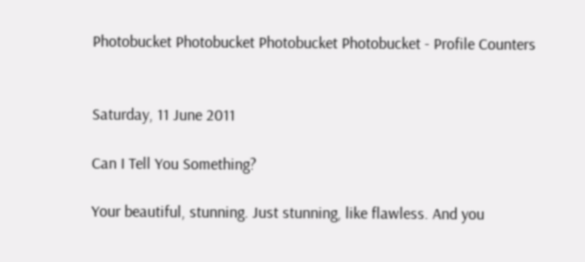Photobucket Photobucket Photobucket Photobucket - Profile Counters


Saturday, 11 June 2011

Can I Tell You Something?

Your beautiful, stunning. Just stunning, like flawless. And you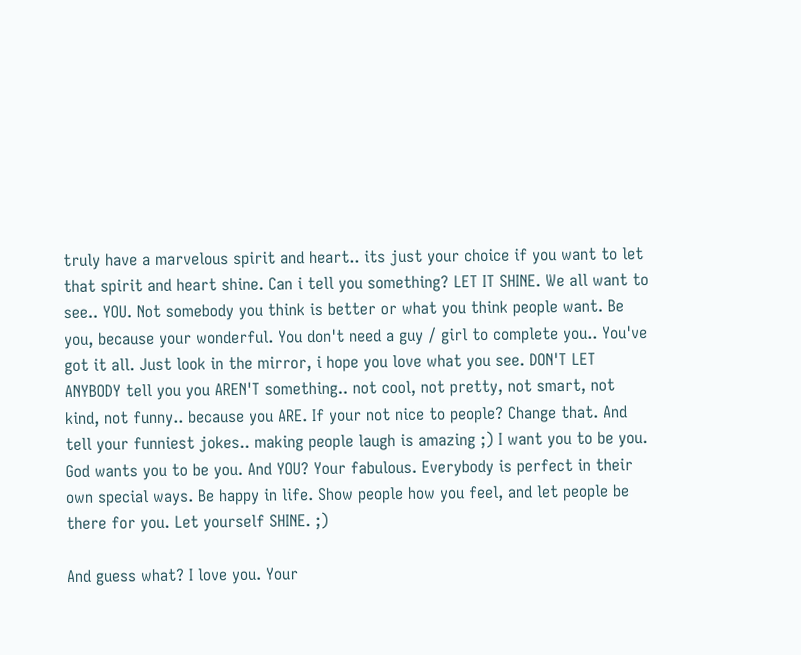truly have a marvelous spirit and heart.. its just your choice if you want to let that spirit and heart shine. Can i tell you something? LET IT SHINE. We all want to see.. YOU. Not somebody you think is better or what you think people want. Be you, because your wonderful. You don't need a guy / girl to complete you.. You've got it all. Just look in the mirror, i hope you love what you see. DON'T LET ANYBODY tell you you AREN'T something.. not cool, not pretty, not smart, not kind, not funny.. because you ARE. If your not nice to people? Change that. And tell your funniest jokes.. making people laugh is amazing ;) I want you to be you. God wants you to be you. And YOU? Your fabulous. Everybody is perfect in their own special ways. Be happy in life. Show people how you feel, and let people be there for you. Let yourself SHINE. ;)

And guess what? I love you. Your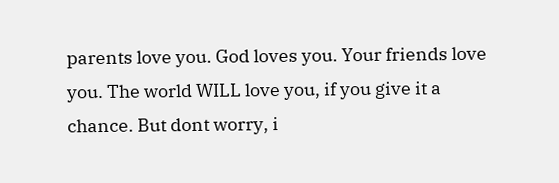parents love you. God loves you. Your friends love you. The world WILL love you, if you give it a chance. But dont worry, i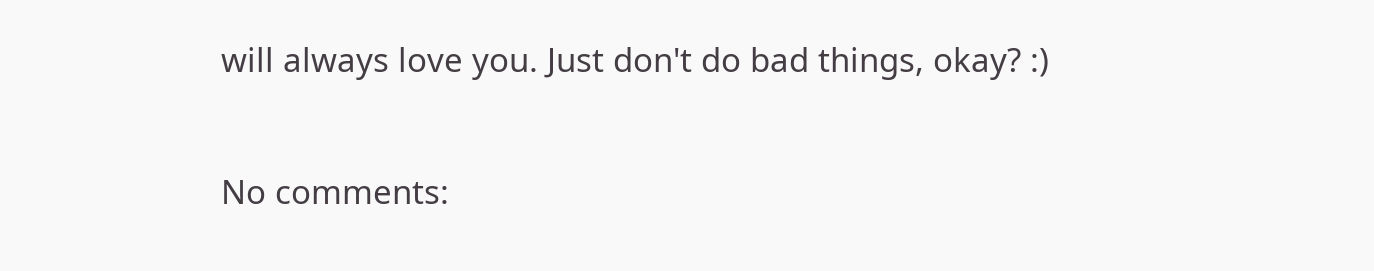will always love you. Just don't do bad things, okay? :)

No comments: